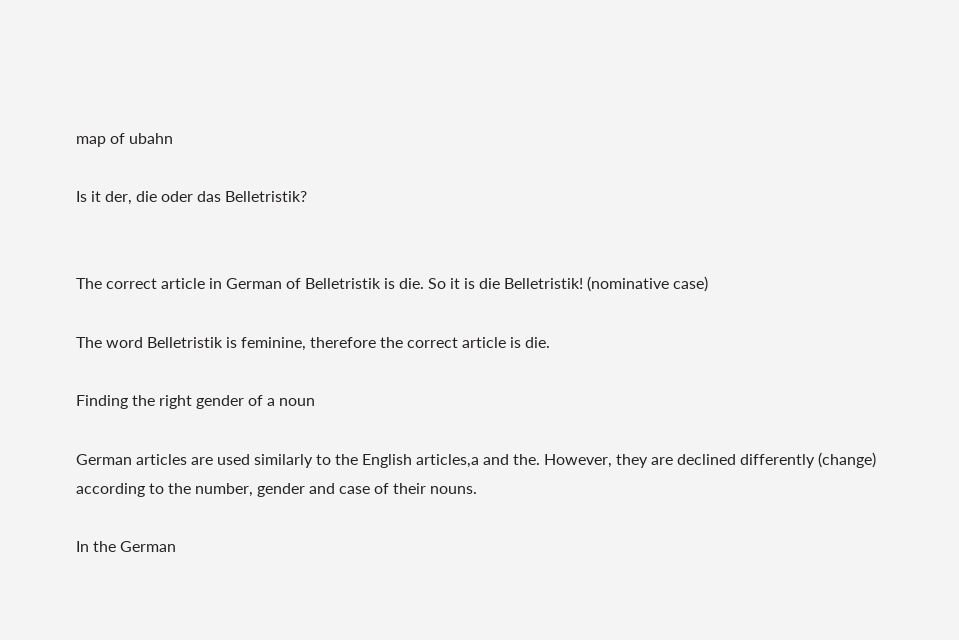map of ubahn

Is it der, die oder das Belletristik?


The correct article in German of Belletristik is die. So it is die Belletristik! (nominative case)

The word Belletristik is feminine, therefore the correct article is die.

Finding the right gender of a noun

German articles are used similarly to the English articles,a and the. However, they are declined differently (change) according to the number, gender and case of their nouns.

In the German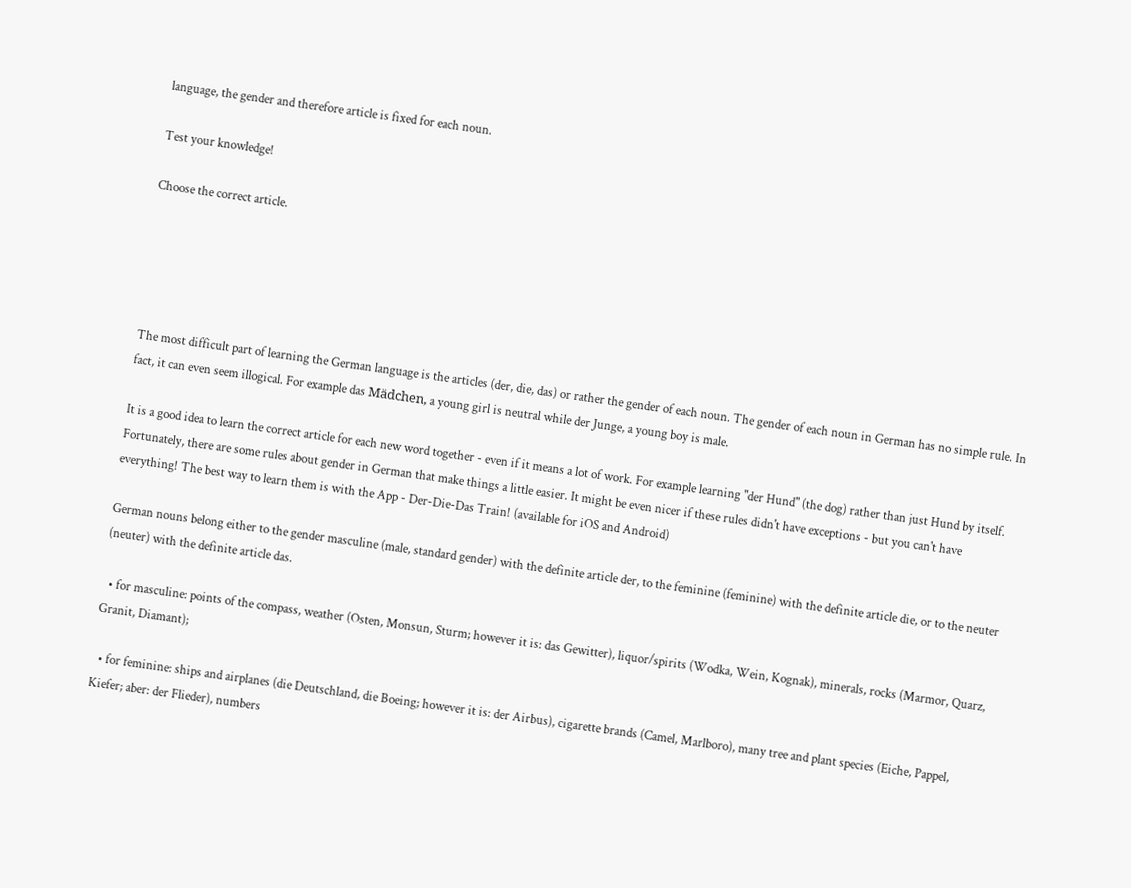language, the gender and therefore article is fixed for each noun.

Test your knowledge!

Choose the correct article.





The most difficult part of learning the German language is the articles (der, die, das) or rather the gender of each noun. The gender of each noun in German has no simple rule. In fact, it can even seem illogical. For example das Mädchen, a young girl is neutral while der Junge, a young boy is male.

It is a good idea to learn the correct article for each new word together - even if it means a lot of work. For example learning "der Hund" (the dog) rather than just Hund by itself. Fortunately, there are some rules about gender in German that make things a little easier. It might be even nicer if these rules didn't have exceptions - but you can't have everything! The best way to learn them is with the App - Der-Die-Das Train! (available for iOS and Android)

German nouns belong either to the gender masculine (male, standard gender) with the definite article der, to the feminine (feminine) with the definite article die, or to the neuter (neuter) with the definite article das.

  • for masculine: points of the compass, weather (Osten, Monsun, Sturm; however it is: das Gewitter), liquor/spirits (Wodka, Wein, Kognak), minerals, rocks (Marmor, Quarz, Granit, Diamant);

  • for feminine: ships and airplanes (die Deutschland, die Boeing; however it is: der Airbus), cigarette brands (Camel, Marlboro), many tree and plant species (Eiche, Pappel, Kiefer; aber: der Flieder), numbers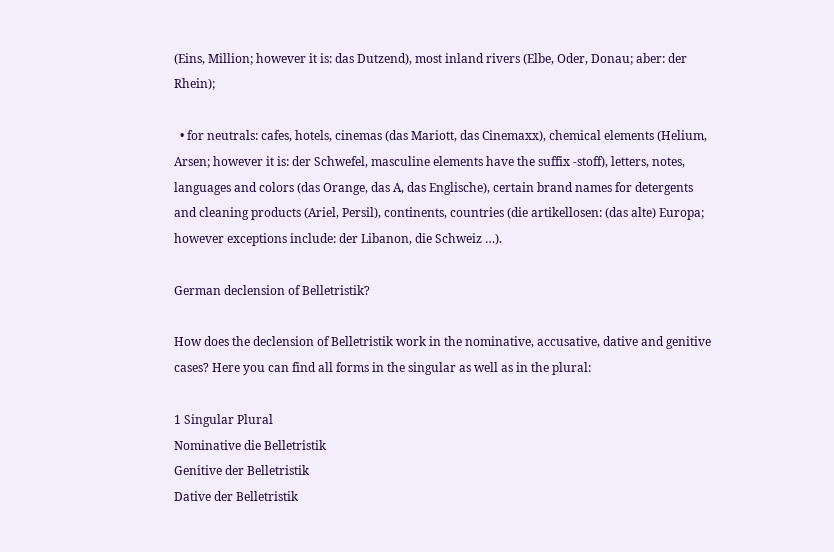(Eins, Million; however it is: das Dutzend), most inland rivers (Elbe, Oder, Donau; aber: der Rhein);

  • for neutrals: cafes, hotels, cinemas (das Mariott, das Cinemaxx), chemical elements (Helium, Arsen; however it is: der Schwefel, masculine elements have the suffix -stoff), letters, notes, languages and colors (das Orange, das A, das Englische), certain brand names for detergents and cleaning products (Ariel, Persil), continents, countries (die artikellosen: (das alte) Europa; however exceptions include: der Libanon, die Schweiz …).

German declension of Belletristik?

How does the declension of Belletristik work in the nominative, accusative, dative and genitive cases? Here you can find all forms in the singular as well as in the plural:

1 Singular Plural
Nominative die Belletristik
Genitive der Belletristik
Dative der Belletristik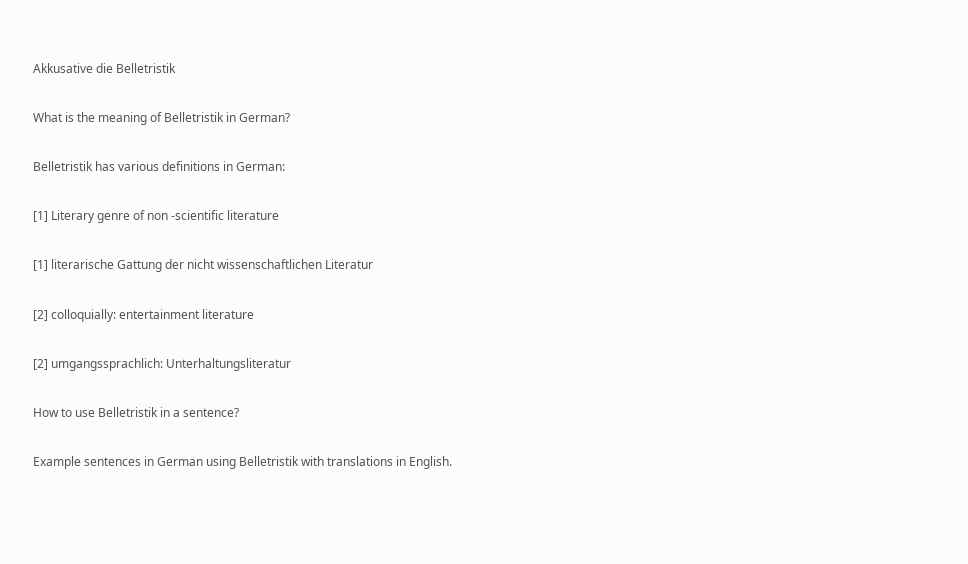Akkusative die Belletristik

What is the meaning of Belletristik in German?

Belletristik has various definitions in German:

[1] Literary genre of non -scientific literature

[1] literarische Gattung der nicht wissenschaftlichen Literatur

[2] colloquially: entertainment literature

[2] umgangssprachlich: Unterhaltungsliteratur

How to use Belletristik in a sentence?

Example sentences in German using Belletristik with translations in English.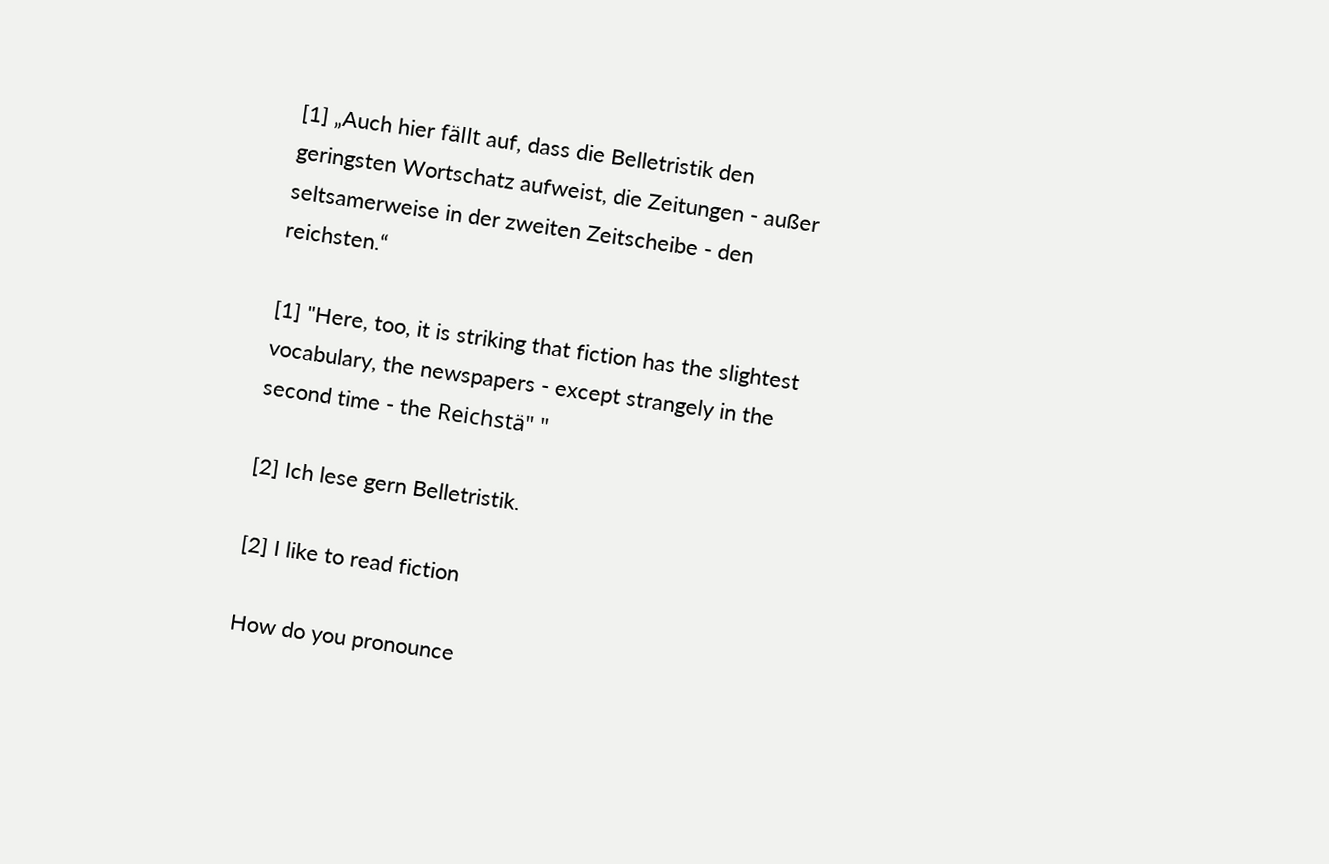[1] „Auch hier fällt auf, dass die Belletristik den geringsten Wortschatz aufweist, die Zeitungen - außer seltsamerweise in der zweiten Zeitscheibe - den reichsten.“

[1] "Here, too, it is striking that fiction has the slightest vocabulary, the newspapers - except strangely in the second time - the Reichstä" "

[2] Ich lese gern Belletristik.

[2] I like to read fiction

How do you pronounce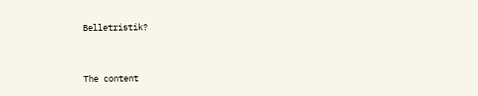Belletristik?


The content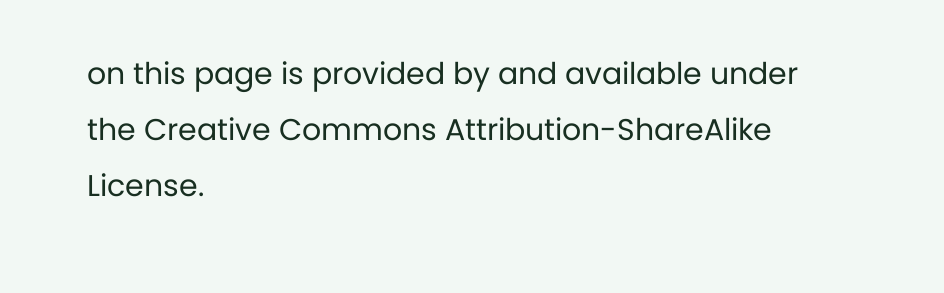on this page is provided by and available under the Creative Commons Attribution-ShareAlike License.